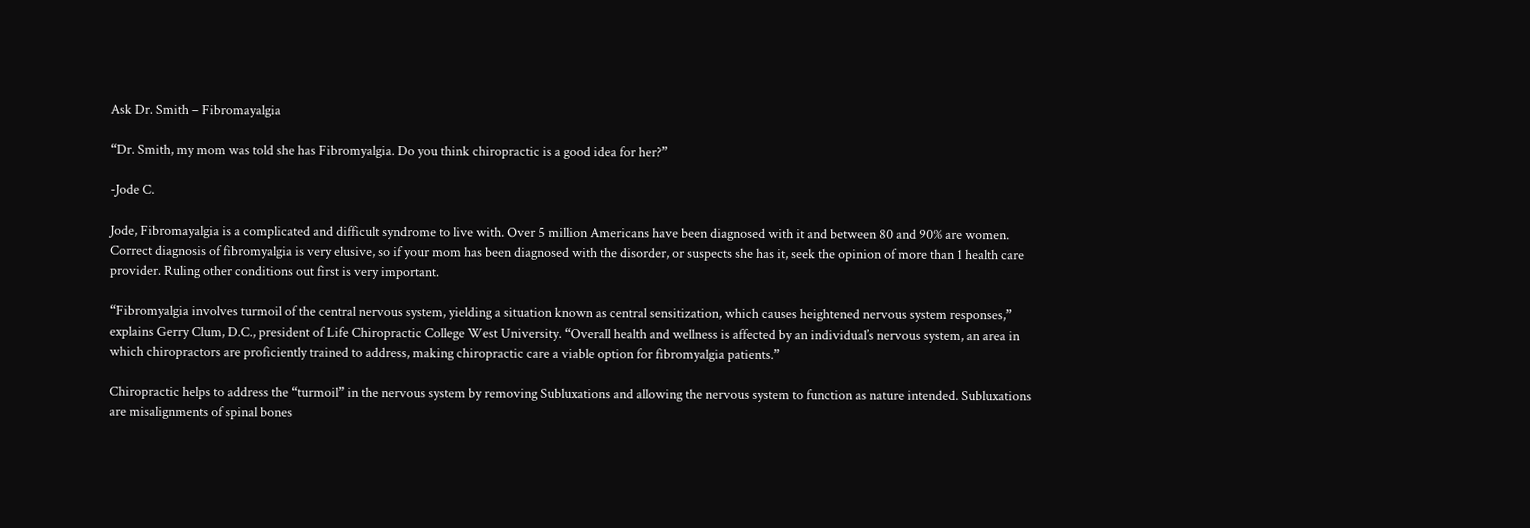Ask Dr. Smith – Fibromayalgia

“Dr. Smith, my mom was told she has Fibromyalgia. Do you think chiropractic is a good idea for her?”

-Jode C.

Jode, Fibromayalgia is a complicated and difficult syndrome to live with. Over 5 million Americans have been diagnosed with it and between 80 and 90% are women. Correct diagnosis of fibromyalgia is very elusive, so if your mom has been diagnosed with the disorder, or suspects she has it, seek the opinion of more than 1 health care provider. Ruling other conditions out first is very important.

“Fibromyalgia involves turmoil of the central nervous system, yielding a situation known as central sensitization, which causes heightened nervous system responses,” explains Gerry Clum, D.C., president of Life Chiropractic College West University. “Overall health and wellness is affected by an individual’s nervous system, an area in which chiropractors are proficiently trained to address, making chiropractic care a viable option for fibromyalgia patients.”

Chiropractic helps to address the “turmoil” in the nervous system by removing Subluxations and allowing the nervous system to function as nature intended. Subluxations are misalignments of spinal bones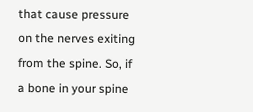that cause pressure on the nerves exiting from the spine. So, if a bone in your spine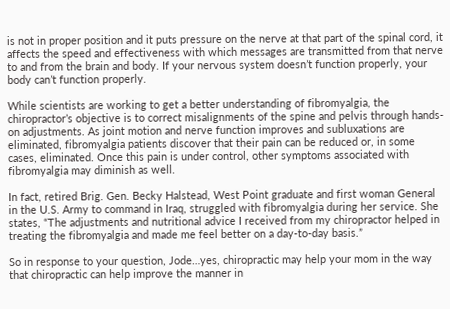is not in proper position and it puts pressure on the nerve at that part of the spinal cord, it affects the speed and effectiveness with which messages are transmitted from that nerve to and from the brain and body. If your nervous system doesn’t function properly, your body can’t function properly.

While scientists are working to get a better understanding of fibromyalgia, the chiropractor’s objective is to correct misalignments of the spine and pelvis through hands-on adjustments. As joint motion and nerve function improves and subluxations are eliminated, fibromyalgia patients discover that their pain can be reduced or, in some cases, eliminated. Once this pain is under control, other symptoms associated with fibromyalgia may diminish as well.

In fact, retired Brig. Gen. Becky Halstead, West Point graduate and first woman General in the U.S. Army to command in Iraq, struggled with fibromyalgia during her service. She states, “The adjustments and nutritional advice I received from my chiropractor helped in treating the fibromyalgia and made me feel better on a day-to-day basis.”

So in response to your question, Jode…yes, chiropractic may help your mom in the way that chiropractic can help improve the manner in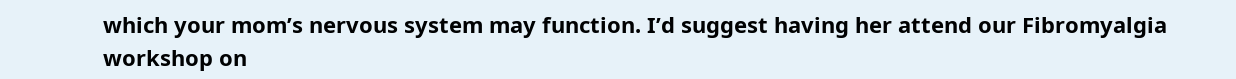which your mom’s nervous system may function. I’d suggest having her attend our Fibromyalgia workshop on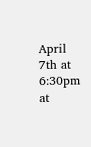April 7th at 6:30pm at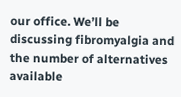our office. We’ll be discussing fibromyalgia and the number of alternatives available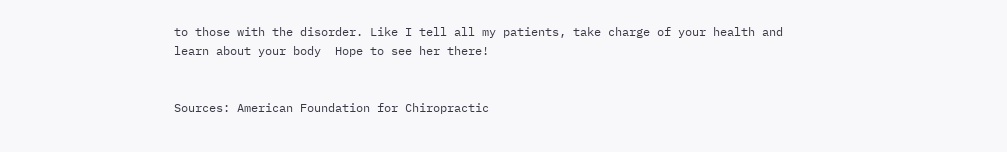to those with the disorder. Like I tell all my patients, take charge of your health and learn about your body  Hope to see her there!


Sources: American Foundation for Chiropractic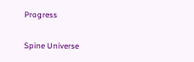Progress

Spine Universe